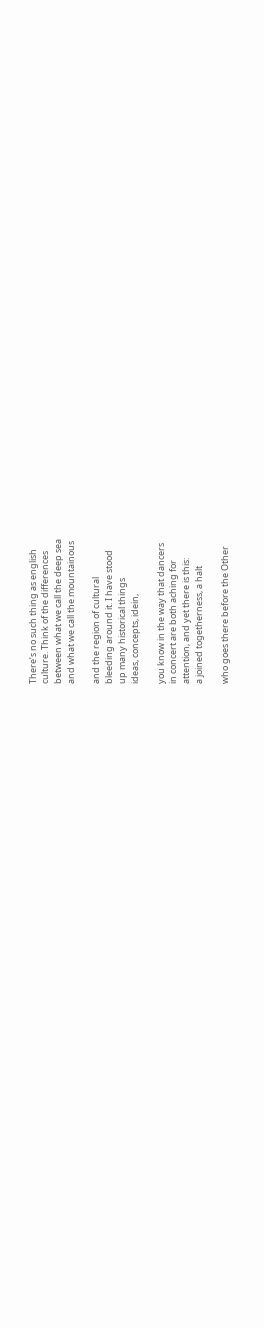There’s no such thing as english
culture. Think of the differences
between what we call the deep sea
and what we call the mountainous

and the region of cultural
bleeding around it. I have stood
up many historical things
ideas, concepts, idein,

you know in the way that dancers
in concert are both aching for
attention, and yet there is this:
a joined togetherness, a halt

who goes there before the Other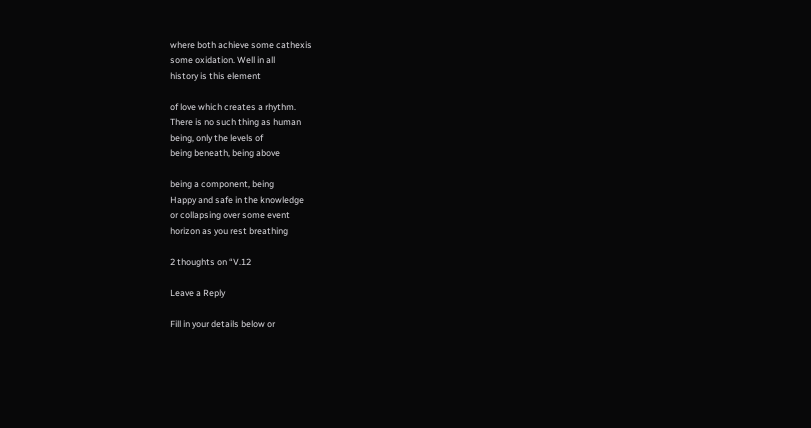where both achieve some cathexis
some oxidation. Well in all
history is this element

of love which creates a rhythm.
There is no such thing as human
being, only the levels of
being beneath, being above

being a component, being
Happy and safe in the knowledge
or collapsing over some event
horizon as you rest breathing

2 thoughts on “V.12

Leave a Reply

Fill in your details below or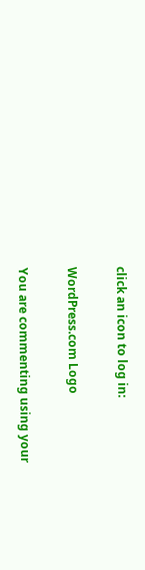click an icon to log in:

WordPress.com Logo

You are commenting using your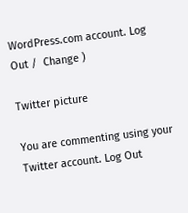WordPress.com account. Log Out /  Change )

Twitter picture

You are commenting using your Twitter account. Log Out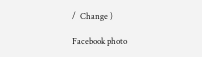/  Change )

Facebook photo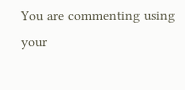You are commenting using your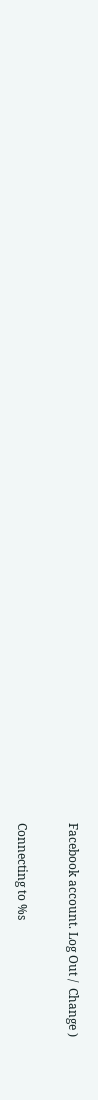Facebook account. Log Out /  Change )

Connecting to %s